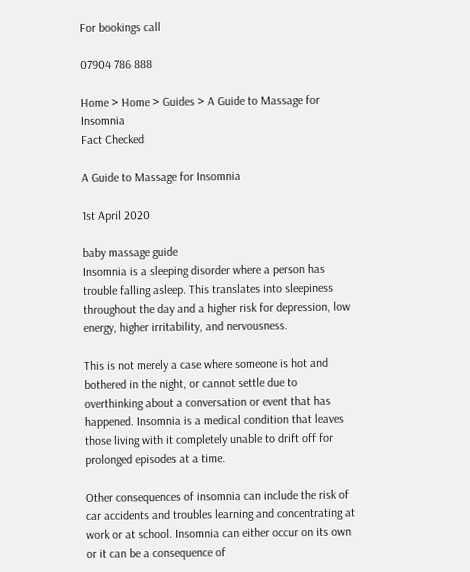For bookings call

07904 786 888

Home > Home > Guides > A Guide to Massage for Insomnia
Fact Checked

A Guide to Massage for Insomnia

1st April 2020

baby massage guide
Insomnia is a sleeping disorder where a person has trouble falling asleep. This translates into sleepiness throughout the day and a higher risk for depression, low energy, higher irritability, and nervousness.

This is not merely a case where someone is hot and bothered in the night, or cannot settle due to overthinking about a conversation or event that has happened. Insomnia is a medical condition that leaves those living with it completely unable to drift off for prolonged episodes at a time.

Other consequences of insomnia can include the risk of car accidents and troubles learning and concentrating at work or at school. Insomnia can either occur on its own or it can be a consequence of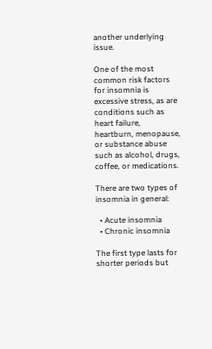another underlying issue.

One of the most common risk factors for insomnia is excessive stress, as are conditions such as heart failure, heartburn, menopause, or substance abuse such as alcohol, drugs, coffee, or medications.

There are two types of insomnia in general:

  • Acute insomnia
  • Chronic insomnia

The first type lasts for shorter periods but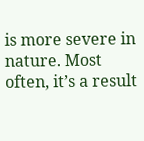is more severe in nature. Most often, it’s a result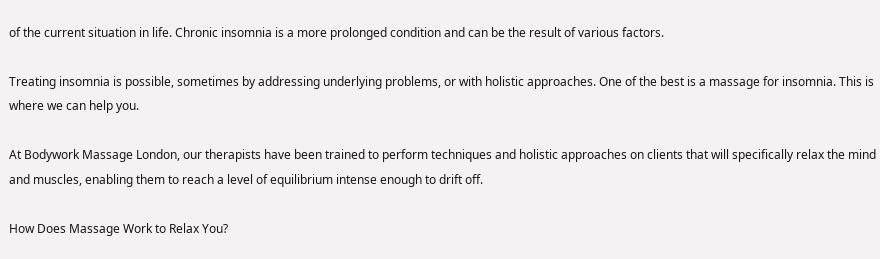of the current situation in life. Chronic insomnia is a more prolonged condition and can be the result of various factors.

Treating insomnia is possible, sometimes by addressing underlying problems, or with holistic approaches. One of the best is a massage for insomnia. This is where we can help you.

At Bodywork Massage London, our therapists have been trained to perform techniques and holistic approaches on clients that will specifically relax the mind and muscles, enabling them to reach a level of equilibrium intense enough to drift off.

How Does Massage Work to Relax You?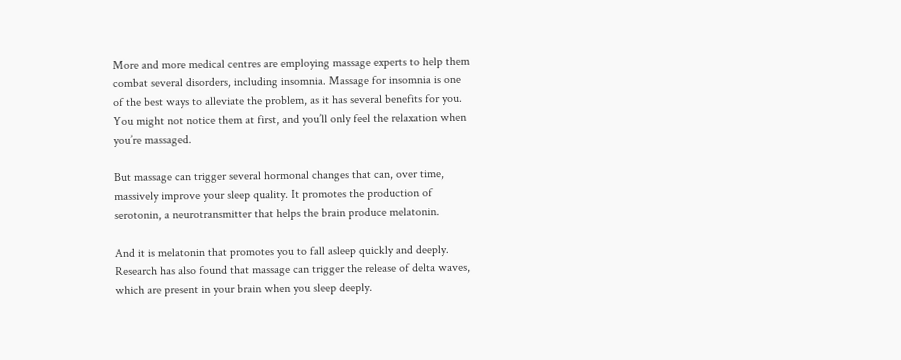More and more medical centres are employing massage experts to help them combat several disorders, including insomnia. Massage for insomnia is one of the best ways to alleviate the problem, as it has several benefits for you. You might not notice them at first, and you’ll only feel the relaxation when you’re massaged.

But massage can trigger several hormonal changes that can, over time, massively improve your sleep quality. It promotes the production of serotonin, a neurotransmitter that helps the brain produce melatonin.

And it is melatonin that promotes you to fall asleep quickly and deeply. Research has also found that massage can trigger the release of delta waves, which are present in your brain when you sleep deeply.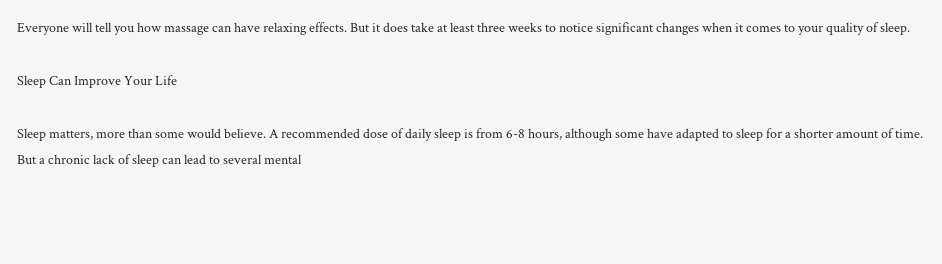Everyone will tell you how massage can have relaxing effects. But it does take at least three weeks to notice significant changes when it comes to your quality of sleep.

Sleep Can Improve Your Life

Sleep matters, more than some would believe. A recommended dose of daily sleep is from 6-8 hours, although some have adapted to sleep for a shorter amount of time. But a chronic lack of sleep can lead to several mental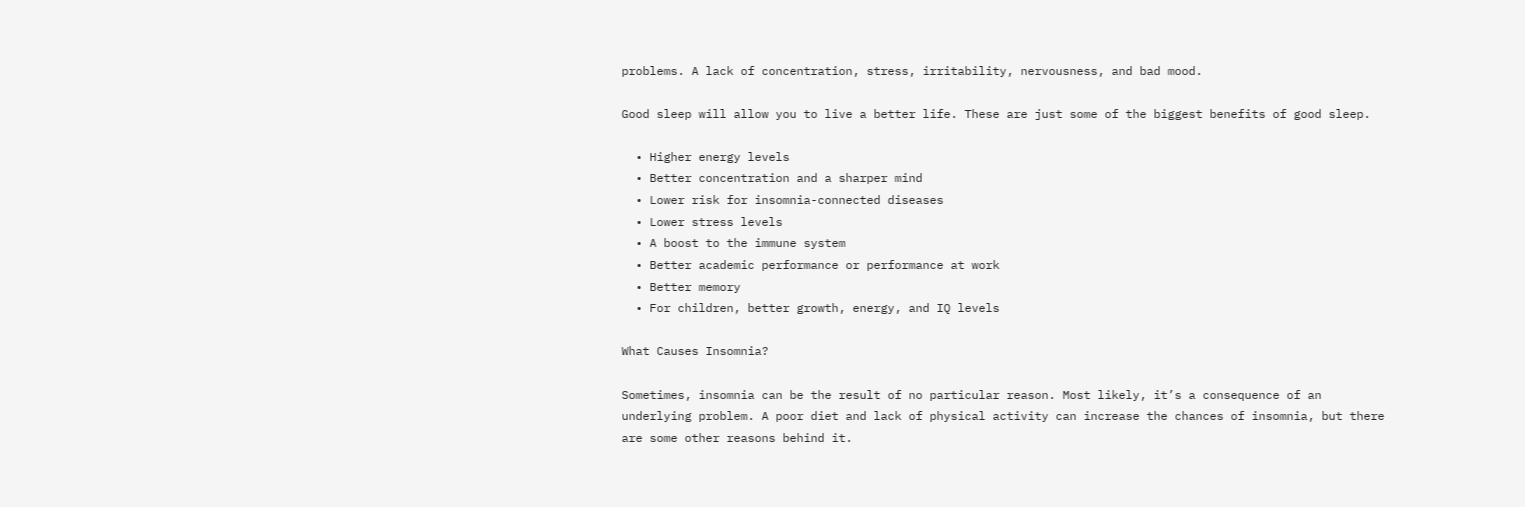problems. A lack of concentration, stress, irritability, nervousness, and bad mood.

Good sleep will allow you to live a better life. These are just some of the biggest benefits of good sleep.

  • Higher energy levels
  • Better concentration and a sharper mind
  • Lower risk for insomnia-connected diseases
  • Lower stress levels
  • A boost to the immune system
  • Better academic performance or performance at work
  • Better memory
  • For children, better growth, energy, and IQ levels

What Causes Insomnia?

Sometimes, insomnia can be the result of no particular reason. Most likely, it’s a consequence of an underlying problem. A poor diet and lack of physical activity can increase the chances of insomnia, but there are some other reasons behind it.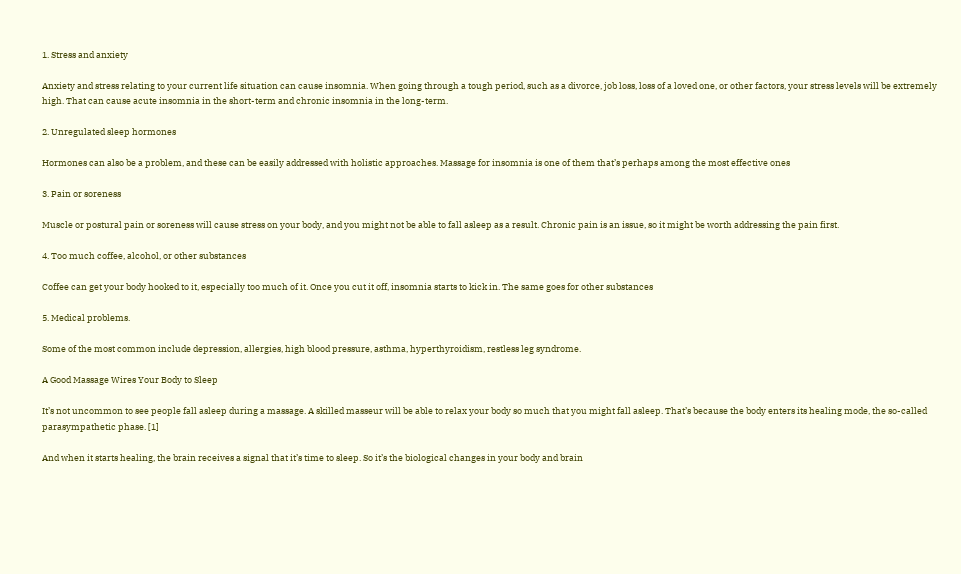1. Stress and anxiety

Anxiety and stress relating to your current life situation can cause insomnia. When going through a tough period, such as a divorce, job loss, loss of a loved one, or other factors, your stress levels will be extremely high. That can cause acute insomnia in the short-term and chronic insomnia in the long-term.

2. Unregulated sleep hormones

Hormones can also be a problem, and these can be easily addressed with holistic approaches. Massage for insomnia is one of them that’s perhaps among the most effective ones

3. Pain or soreness

Muscle or postural pain or soreness will cause stress on your body, and you might not be able to fall asleep as a result. Chronic pain is an issue, so it might be worth addressing the pain first.

4. Too much coffee, alcohol, or other substances

Coffee can get your body hooked to it, especially too much of it. Once you cut it off, insomnia starts to kick in. The same goes for other substances

5. Medical problems.

Some of the most common include depression, allergies, high blood pressure, asthma, hyperthyroidism, restless leg syndrome.

A Good Massage Wires Your Body to Sleep

It’s not uncommon to see people fall asleep during a massage. A skilled masseur will be able to relax your body so much that you might fall asleep. That’s because the body enters its healing mode, the so-called parasympathetic phase. [1]

And when it starts healing, the brain receives a signal that it’s time to sleep. So it’s the biological changes in your body and brain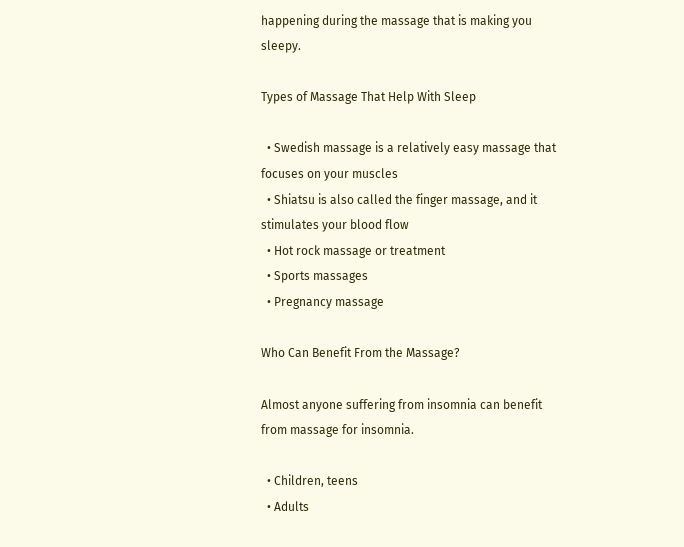happening during the massage that is making you sleepy.

Types of Massage That Help With Sleep

  • Swedish massage is a relatively easy massage that focuses on your muscles
  • Shiatsu is also called the finger massage, and it stimulates your blood flow
  • Hot rock massage or treatment
  • Sports massages
  • Pregnancy massage

Who Can Benefit From the Massage?

Almost anyone suffering from insomnia can benefit from massage for insomnia.

  • Children, teens
  • Adults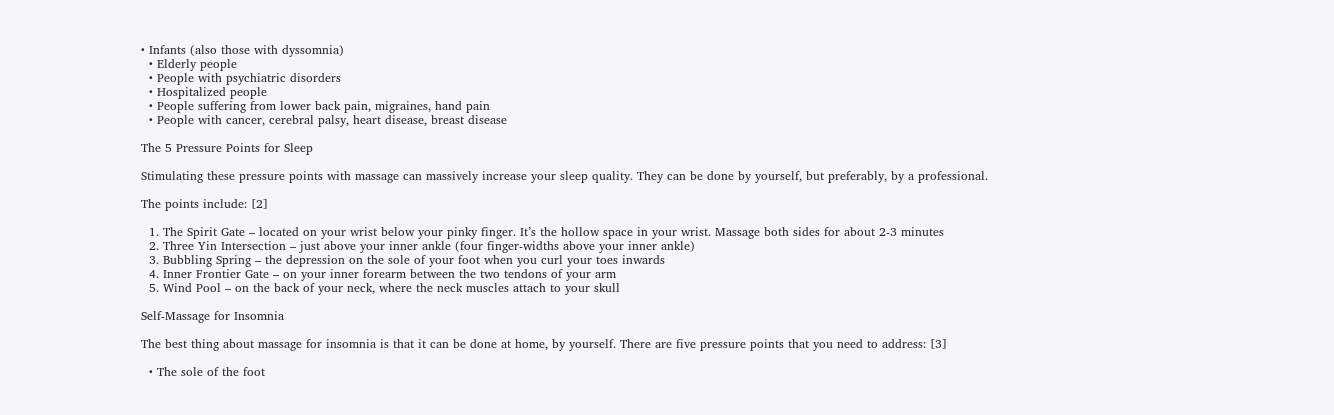• Infants (also those with dyssomnia)
  • Elderly people
  • People with psychiatric disorders
  • Hospitalized people
  • People suffering from lower back pain, migraines, hand pain
  • People with cancer, cerebral palsy, heart disease, breast disease

The 5 Pressure Points for Sleep

Stimulating these pressure points with massage can massively increase your sleep quality. They can be done by yourself, but preferably, by a professional.

The points include: [2]

  1. The Spirit Gate – located on your wrist below your pinky finger. It’s the hollow space in your wrist. Massage both sides for about 2-3 minutes
  2. Three Yin Intersection – just above your inner ankle (four finger-widths above your inner ankle)
  3. Bubbling Spring – the depression on the sole of your foot when you curl your toes inwards
  4. Inner Frontier Gate – on your inner forearm between the two tendons of your arm
  5. Wind Pool – on the back of your neck, where the neck muscles attach to your skull

Self-Massage for Insomnia

The best thing about massage for insomnia is that it can be done at home, by yourself. There are five pressure points that you need to address: [3]

  • The sole of the foot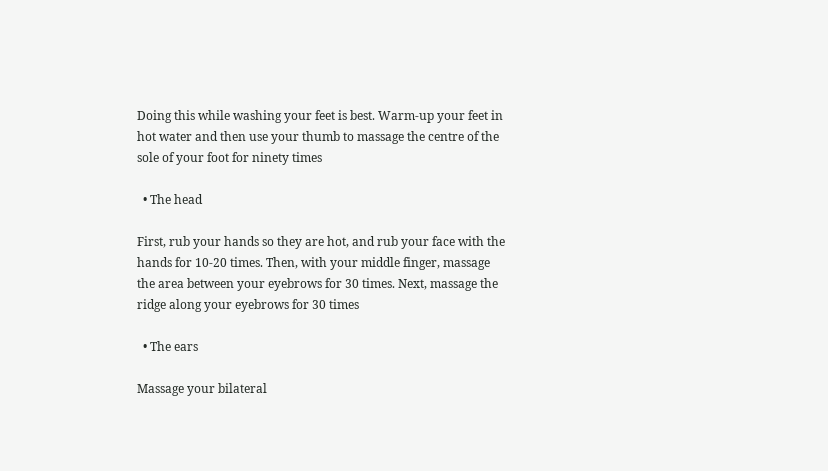Doing this while washing your feet is best. Warm-up your feet in hot water and then use your thumb to massage the centre of the sole of your foot for ninety times

  • The head

First, rub your hands so they are hot, and rub your face with the hands for 10-20 times. Then, with your middle finger, massage the area between your eyebrows for 30 times. Next, massage the ridge along your eyebrows for 30 times

  • The ears

Massage your bilateral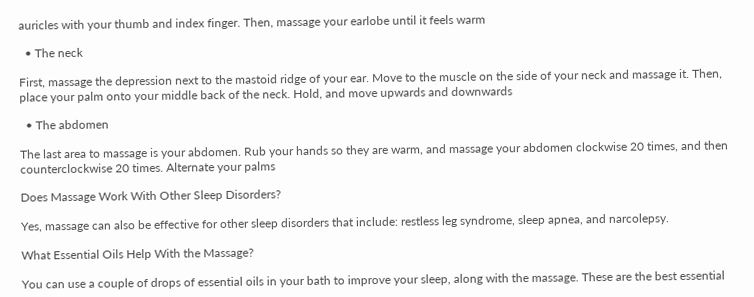auricles with your thumb and index finger. Then, massage your earlobe until it feels warm

  • The neck

First, massage the depression next to the mastoid ridge of your ear. Move to the muscle on the side of your neck and massage it. Then, place your palm onto your middle back of the neck. Hold, and move upwards and downwards

  • The abdomen

The last area to massage is your abdomen. Rub your hands so they are warm, and massage your abdomen clockwise 20 times, and then counterclockwise 20 times. Alternate your palms

Does Massage Work With Other Sleep Disorders?

Yes, massage can also be effective for other sleep disorders that include: restless leg syndrome, sleep apnea, and narcolepsy.

What Essential Oils Help With the Massage?

You can use a couple of drops of essential oils in your bath to improve your sleep, along with the massage. These are the best essential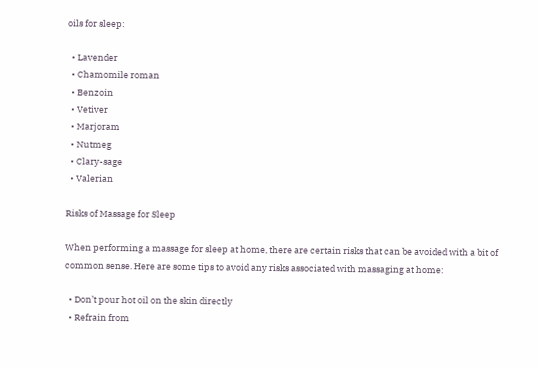oils for sleep:

  • Lavender
  • Chamomile roman
  • Benzoin
  • Vetiver
  • Marjoram
  • Nutmeg
  • Clary-sage
  • Valerian

Risks of Massage for Sleep

When performing a massage for sleep at home, there are certain risks that can be avoided with a bit of common sense. Here are some tips to avoid any risks associated with massaging at home:

  • Don’t pour hot oil on the skin directly
  • Refrain from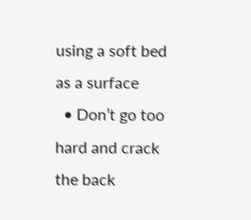using a soft bed as a surface
  • Don’t go too hard and crack the back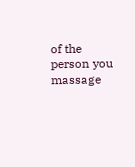of the person you massage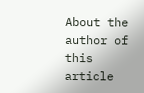About the author of this article